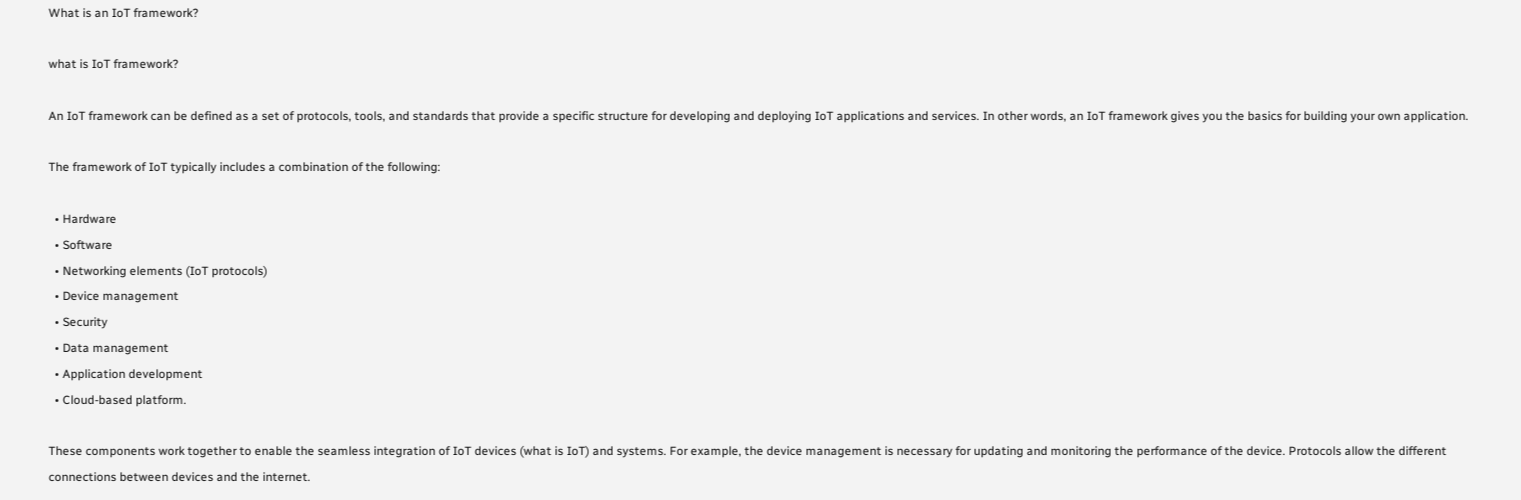What is an IoT framework?

what is IoT framework?

An IoT framework can be defined as a set of protocols, tools, and standards that provide a specific structure for developing and deploying IoT applications and services. In other words, an IoT framework gives you the basics for building your own application.

The framework of IoT typically includes a combination of the following:

  • Hardware
  • Software
  • Networking elements (IoT protocols)
  • Device management
  • Security
  • Data management
  • Application development
  • Cloud-based platform.

These components work together to enable the seamless integration of IoT devices (what is IoT) and systems. For example, the device management is necessary for updating and monitoring the performance of the device. Protocols allow the different connections between devices and the internet.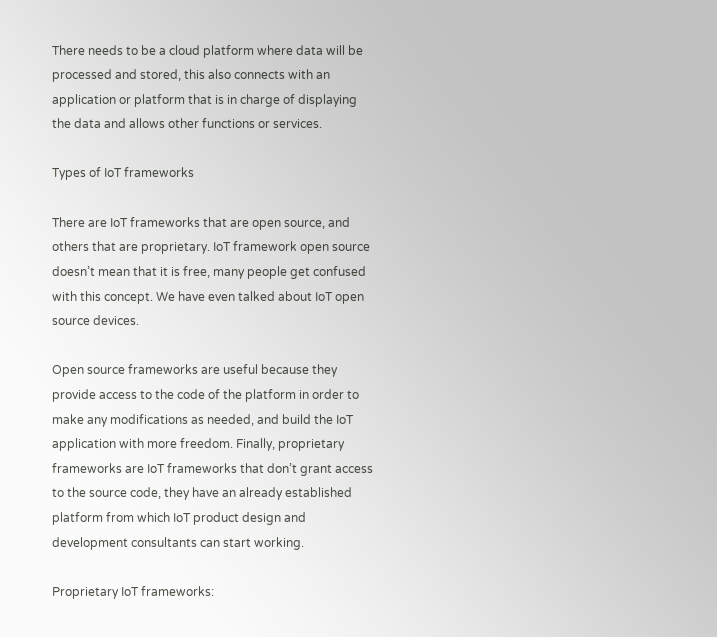There needs to be a cloud platform where data will be processed and stored, this also connects with an application or platform that is in charge of displaying the data and allows other functions or services.

Types of IoT frameworks

There are IoT frameworks that are open source, and others that are proprietary. IoT framework open source doesn’t mean that it is free, many people get confused with this concept. We have even talked about IoT open source devices.

Open source frameworks are useful because they provide access to the code of the platform in order to make any modifications as needed, and build the IoT application with more freedom. Finally, proprietary frameworks are IoT frameworks that don’t grant access to the source code, they have an already established platform from which IoT product design and development consultants can start working.

Proprietary IoT frameworks: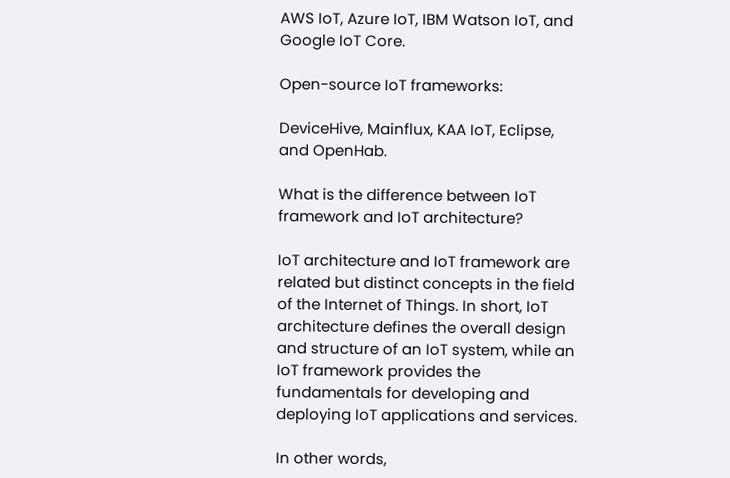AWS IoT, Azure IoT, IBM Watson IoT, and Google IoT Core.

Open-source IoT frameworks:

DeviceHive, Mainflux, KAA IoT, Eclipse, and OpenHab.

What is the difference between IoT framework and IoT architecture?

IoT architecture and IoT framework are related but distinct concepts in the field of the Internet of Things. In short, IoT architecture defines the overall design and structure of an IoT system, while an IoT framework provides the fundamentals for developing and deploying IoT applications and services.

In other words,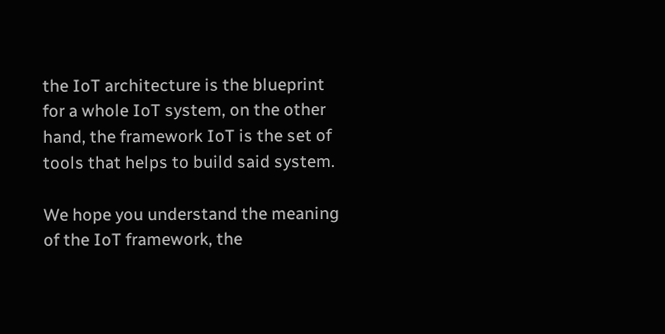the IoT architecture is the blueprint for a whole IoT system, on the other hand, the framework IoT is the set of tools that helps to build said system.

We hope you understand the meaning of the IoT framework, the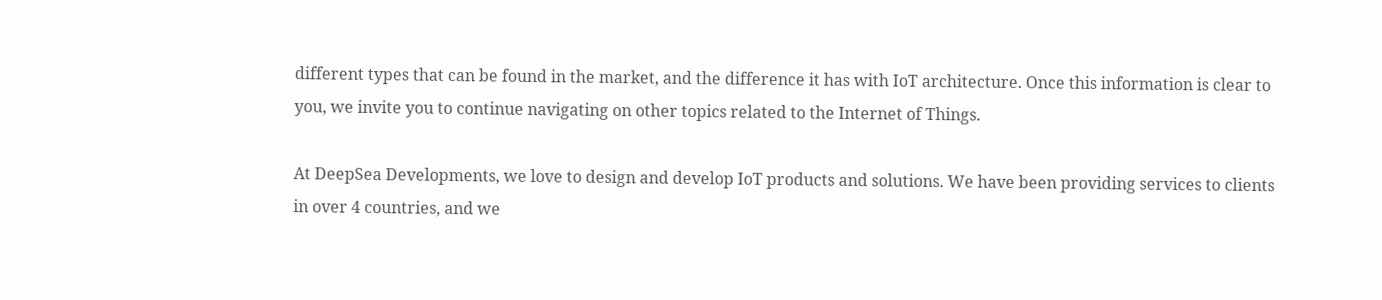different types that can be found in the market, and the difference it has with IoT architecture. Once this information is clear to you, we invite you to continue navigating on other topics related to the Internet of Things.

At DeepSea Developments, we love to design and develop IoT products and solutions. We have been providing services to clients in over 4 countries, and we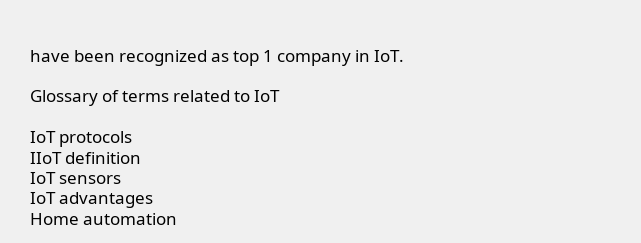have been recognized as top 1 company in IoT.

Glossary of terms related to IoT

IoT protocols
IIoT definition
IoT sensors
IoT advantages
Home automation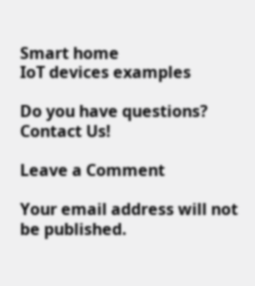Smart home
IoT devices examples

Do you have questions? Contact Us!

Leave a Comment

Your email address will not be published.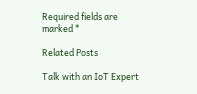Required fields are marked *

Related Posts

Talk with an IoT Expert